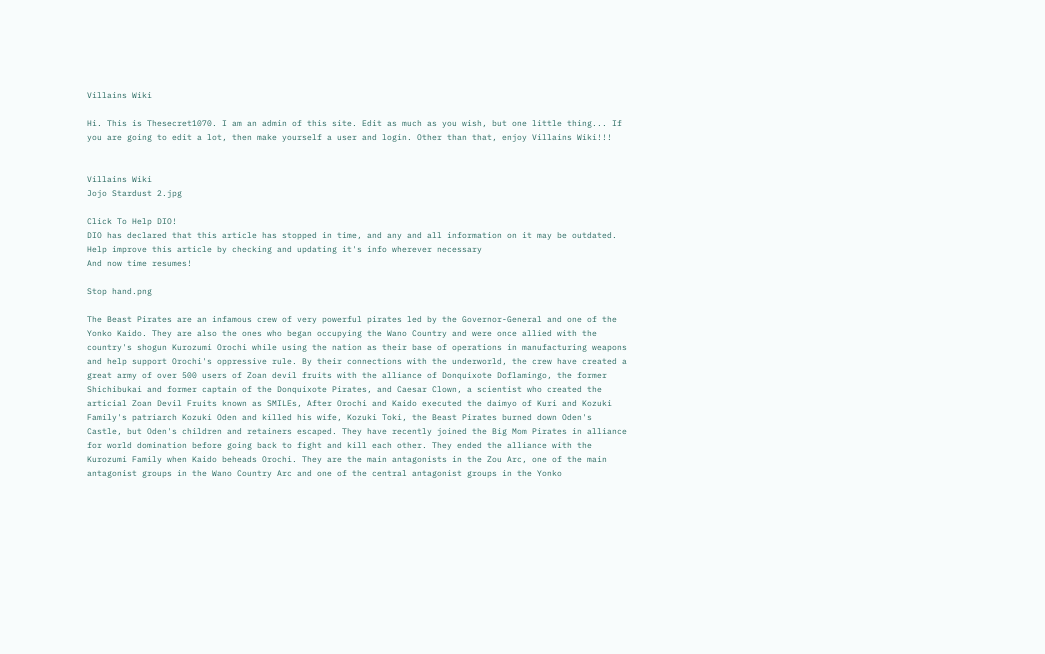Villains Wiki

Hi. This is Thesecret1070. I am an admin of this site. Edit as much as you wish, but one little thing... If you are going to edit a lot, then make yourself a user and login. Other than that, enjoy Villains Wiki!!!


Villains Wiki
Jojo Stardust 2.jpg

Click To Help DIO!
DIO has declared that this article has stopped in time, and any and all information on it may be outdated.
Help improve this article by checking and updating it's info wherever necessary
And now time resumes!

Stop hand.png

The Beast Pirates are an infamous crew of very powerful pirates led by the Governor-General and one of the Yonko Kaido. They are also the ones who began occupying the Wano Country and were once allied with the country's shogun Kurozumi Orochi while using the nation as their base of operations in manufacturing weapons and help support Orochi's oppressive rule. By their connections with the underworld, the crew have created a great army of over 500 users of Zoan devil fruits with the alliance of Donquixote Doflamingo, the former Shichibukai and former captain of the Donquixote Pirates, and Caesar Clown, a scientist who created the articial Zoan Devil Fruits known as SMILEs, After Orochi and Kaido executed the daimyo of Kuri and Kozuki Family's patriarch Kozuki Oden and killed his wife, Kozuki Toki, the Beast Pirates burned down Oden's Castle, but Oden's children and retainers escaped. They have recently joined the Big Mom Pirates in alliance for world domination before going back to fight and kill each other. They ended the alliance with the Kurozumi Family when Kaido beheads Orochi. They are the main antagonists in the Zou Arc, one of the main antagonist groups in the Wano Country Arc and one of the central antagonist groups in the Yonko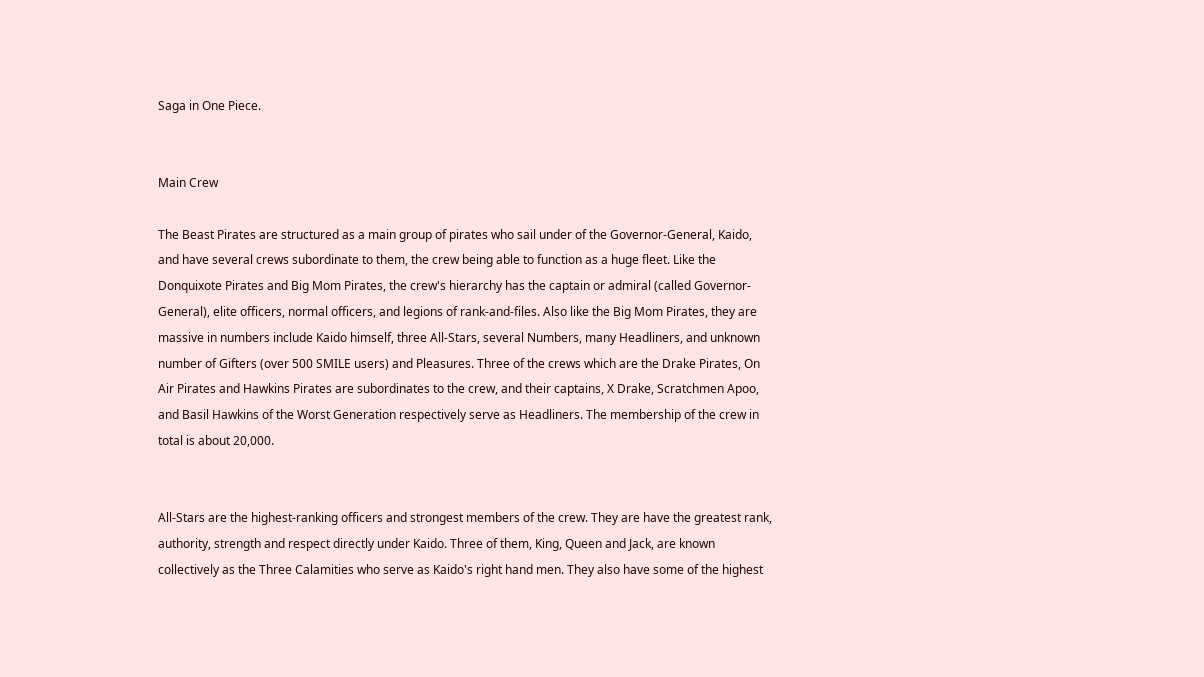Saga in One Piece.


Main Crew

The Beast Pirates are structured as a main group of pirates who sail under of the Governor-General, Kaido, and have several crews subordinate to them, the crew being able to function as a huge fleet. Like the Donquixote Pirates and Big Mom Pirates, the crew's hierarchy has the captain or admiral (called Governor-General), elite officers, normal officers, and legions of rank-and-files. Also like the Big Mom Pirates, they are massive in numbers include Kaido himself, three All-Stars, several Numbers, many Headliners, and unknown number of Gifters (over 500 SMILE users) and Pleasures. Three of the crews which are the Drake Pirates, On Air Pirates and Hawkins Pirates are subordinates to the crew, and their captains, X Drake, Scratchmen Apoo, and Basil Hawkins of the Worst Generation respectively serve as Headliners. The membership of the crew in total is about 20,000.


All-Stars are the highest-ranking officers and strongest members of the crew. They are have the greatest rank, authority, strength and respect directly under Kaido. Three of them, King, Queen and Jack, are known collectively as the Three Calamities who serve as Kaido's right hand men. They also have some of the highest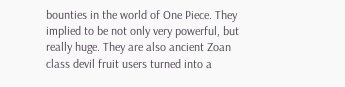bounties in the world of One Piece. They implied to be not only very powerful, but really huge. They are also ancient Zoan class devil fruit users turned into a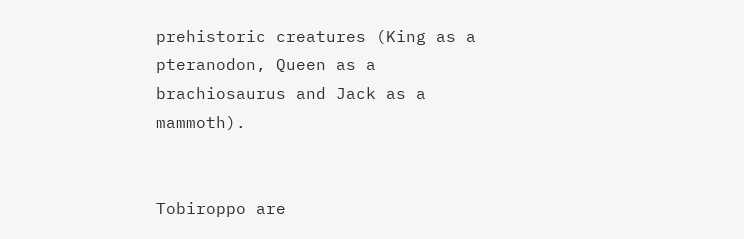prehistoric creatures (King as a pteranodon, Queen as a brachiosaurus and Jack as a mammoth).


Tobiroppo are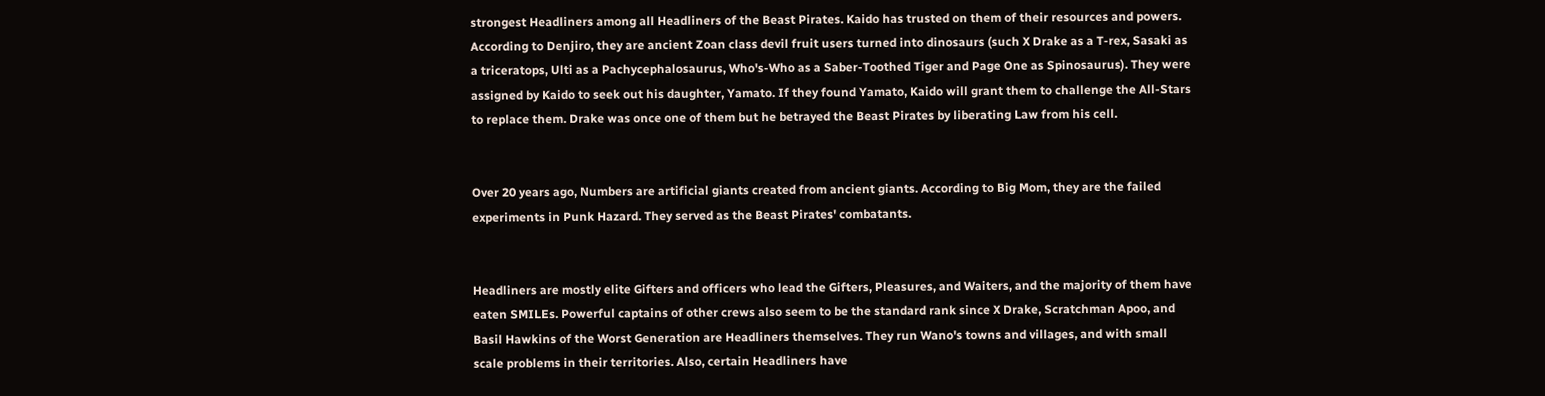strongest Headliners among all Headliners of the Beast Pirates. Kaido has trusted on them of their resources and powers. According to Denjiro, they are ancient Zoan class devil fruit users turned into dinosaurs (such X Drake as a T-rex, Sasaki as a triceratops, Ulti as a Pachycephalosaurus, Who's-Who as a Saber-Toothed Tiger and Page One as Spinosaurus). They were assigned by Kaido to seek out his daughter, Yamato. If they found Yamato, Kaido will grant them to challenge the All-Stars to replace them. Drake was once one of them but he betrayed the Beast Pirates by liberating Law from his cell.


Over 20 years ago, Numbers are artificial giants created from ancient giants. According to Big Mom, they are the failed experiments in Punk Hazard. They served as the Beast Pirates' combatants.


Headliners are mostly elite Gifters and officers who lead the Gifters, Pleasures, and Waiters, and the majority of them have eaten SMILEs. Powerful captains of other crews also seem to be the standard rank since X Drake, Scratchman Apoo, and Basil Hawkins of the Worst Generation are Headliners themselves. They run Wano's towns and villages, and with small scale problems in their territories. Also, certain Headliners have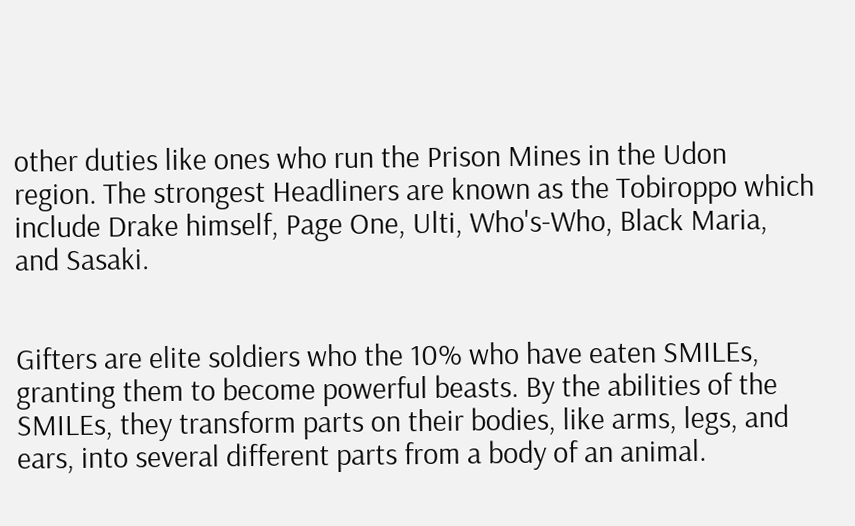other duties like ones who run the Prison Mines in the Udon region. The strongest Headliners are known as the Tobiroppo which include Drake himself, Page One, Ulti, Who's-Who, Black Maria, and Sasaki.


Gifters are elite soldiers who the 10% who have eaten SMILEs, granting them to become powerful beasts. By the abilities of the SMILEs, they transform parts on their bodies, like arms, legs, and ears, into several different parts from a body of an animal.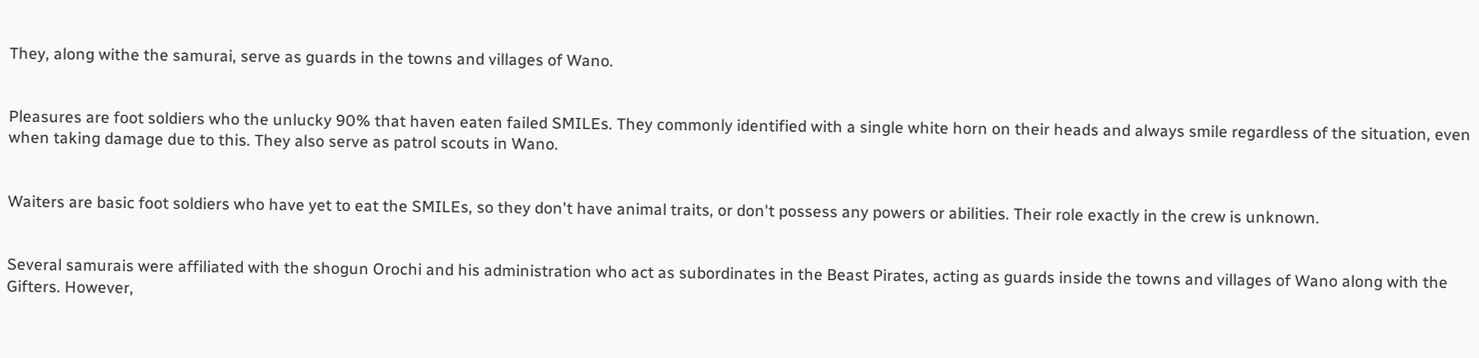They, along withe the samurai, serve as guards in the towns and villages of Wano.


Pleasures are foot soldiers who the unlucky 90% that haven eaten failed SMILEs. They commonly identified with a single white horn on their heads and always smile regardless of the situation, even when taking damage due to this. They also serve as patrol scouts in Wano.


Waiters are basic foot soldiers who have yet to eat the SMILEs, so they don't have animal traits, or don't possess any powers or abilities. Their role exactly in the crew is unknown.


Several samurais were affiliated with the shogun Orochi and his administration who act as subordinates in the Beast Pirates, acting as guards inside the towns and villages of Wano along with the Gifters. However,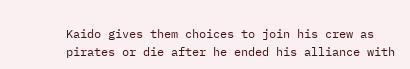Kaido gives them choices to join his crew as pirates or die after he ended his alliance with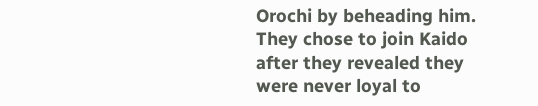Orochi by beheading him. They chose to join Kaido after they revealed they were never loyal to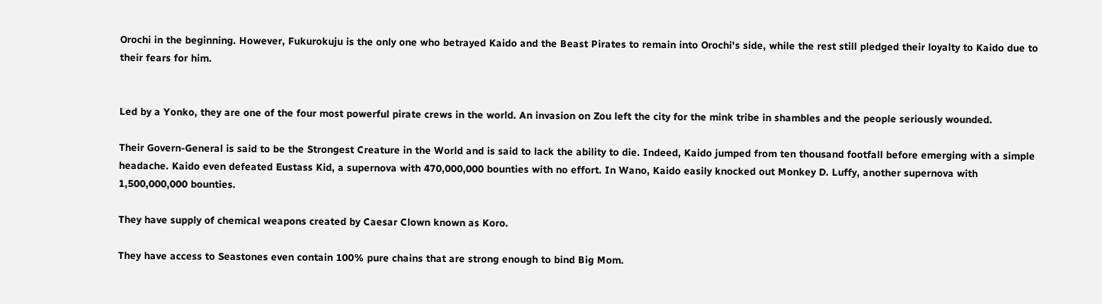Orochi in the beginning. However, Fukurokuju is the only one who betrayed Kaido and the Beast Pirates to remain into Orochi's side, while the rest still pledged their loyalty to Kaido due to their fears for him.


Led by a Yonko, they are one of the four most powerful pirate crews in the world. An invasion on Zou left the city for the mink tribe in shambles and the people seriously wounded.

Their Govern-General is said to be the Strongest Creature in the World and is said to lack the ability to die. Indeed, Kaido jumped from ten thousand footfall before emerging with a simple headache. Kaido even defeated Eustass Kid, a supernova with 470,000,000 bounties with no effort. In Wano, Kaido easily knocked out Monkey D. Luffy, another supernova with 1,500,000,000 bounties.

They have supply of chemical weapons created by Caesar Clown known as Koro.

They have access to Seastones even contain 100% pure chains that are strong enough to bind Big Mom.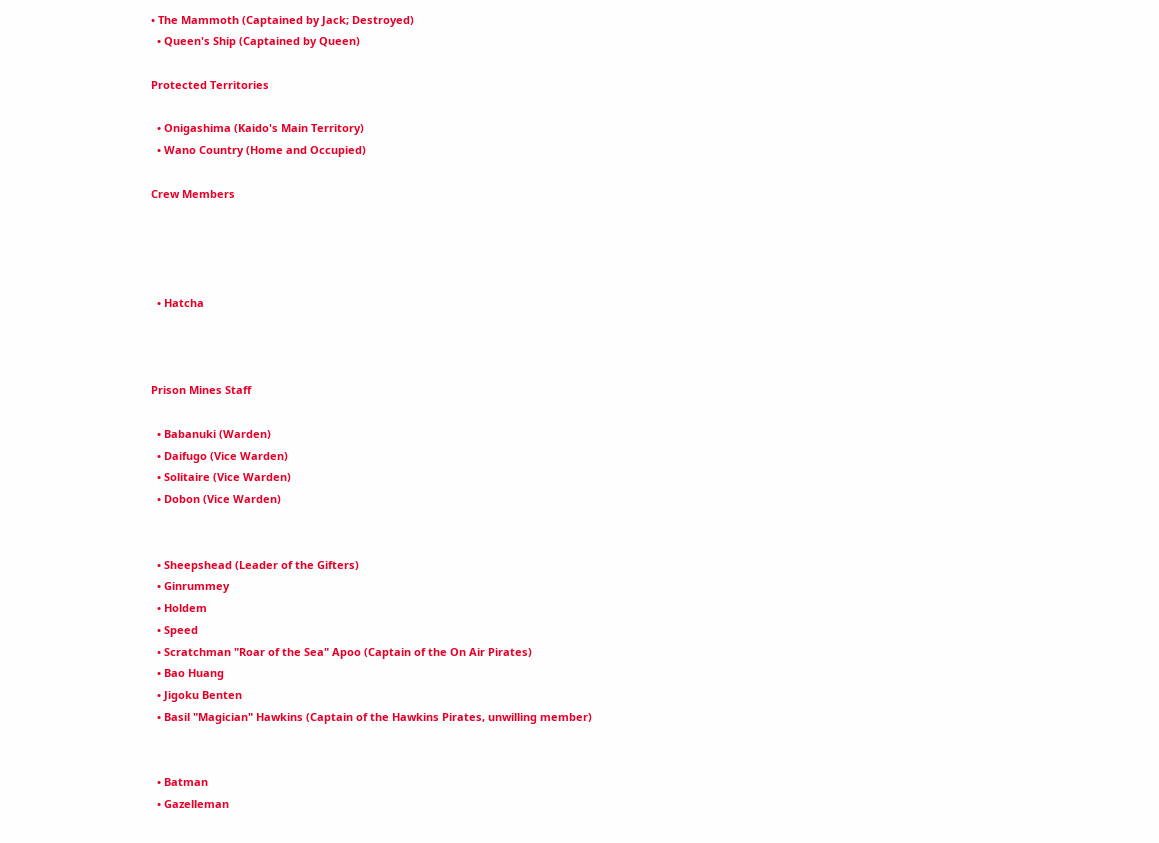• The Mammoth (Captained by Jack; Destroyed)
  • Queen's Ship (Captained by Queen)

Protected Territories

  • Onigashima (Kaido's Main Territory)
  • Wano Country (Home and Occupied)

Crew Members




  • Hatcha



Prison Mines Staff

  • Babanuki (Warden)
  • Daifugo (Vice Warden)
  • Solitaire (Vice Warden)
  • Dobon (Vice Warden)


  • Sheepshead (Leader of the Gifters)
  • Ginrummey
  • Holdem
  • Speed
  • Scratchman "Roar of the Sea" Apoo (Captain of the On Air Pirates)
  • Bao Huang
  • Jigoku Benten
  • Basil "Magician" Hawkins (Captain of the Hawkins Pirates, unwilling member)


  • Batman
  • Gazelleman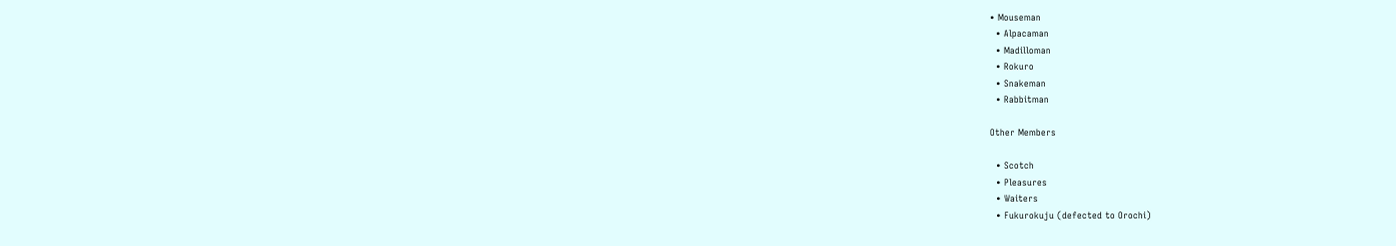• Mouseman
  • Alpacaman
  • Madilloman
  • Rokuro
  • Snakeman
  • Rabbitman

Other Members

  • Scotch
  • Pleasures
  • Waiters
  • Fukurokuju (defected to Orochi)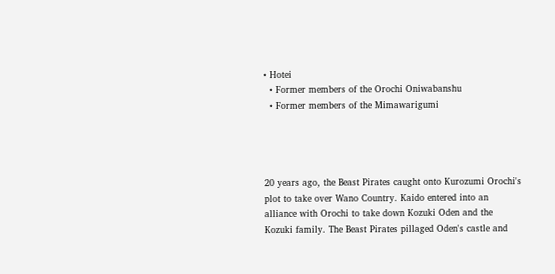• Hotei
  • Former members of the Orochi Oniwabanshu
  • Former members of the Mimawarigumi




20 years ago, the Beast Pirates caught onto Kurozumi Orochi's plot to take over Wano Country. Kaido entered into an alliance with Orochi to take down Kozuki Oden and the Kozuki family. The Beast Pirates pillaged Oden's castle and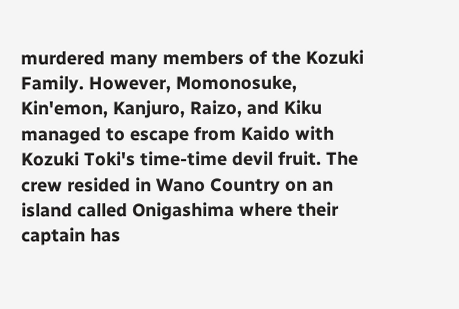murdered many members of the Kozuki Family. However, Momonosuke, Kin'emon, Kanjuro, Raizo, and Kiku managed to escape from Kaido with Kozuki Toki's time-time devil fruit. The crew resided in Wano Country on an island called Onigashima where their captain has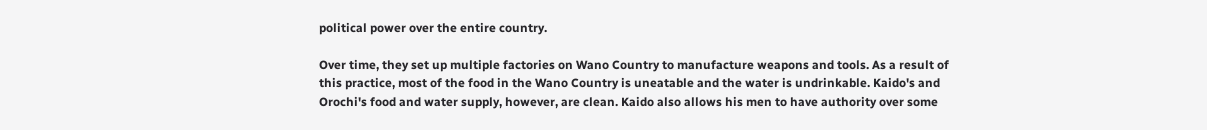political power over the entire country.

Over time, they set up multiple factories on Wano Country to manufacture weapons and tools. As a result of this practice, most of the food in the Wano Country is uneatable and the water is undrinkable. Kaido's and Orochi's food and water supply, however, are clean. Kaido also allows his men to have authority over some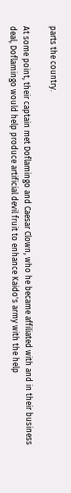parts the country.

At some point, their captain met Doflamingo and Caesar Clown, who he became affiliated with and in their business deal, Doflamingo would help produce artificial devil fruit to enhance Kaido's army with the help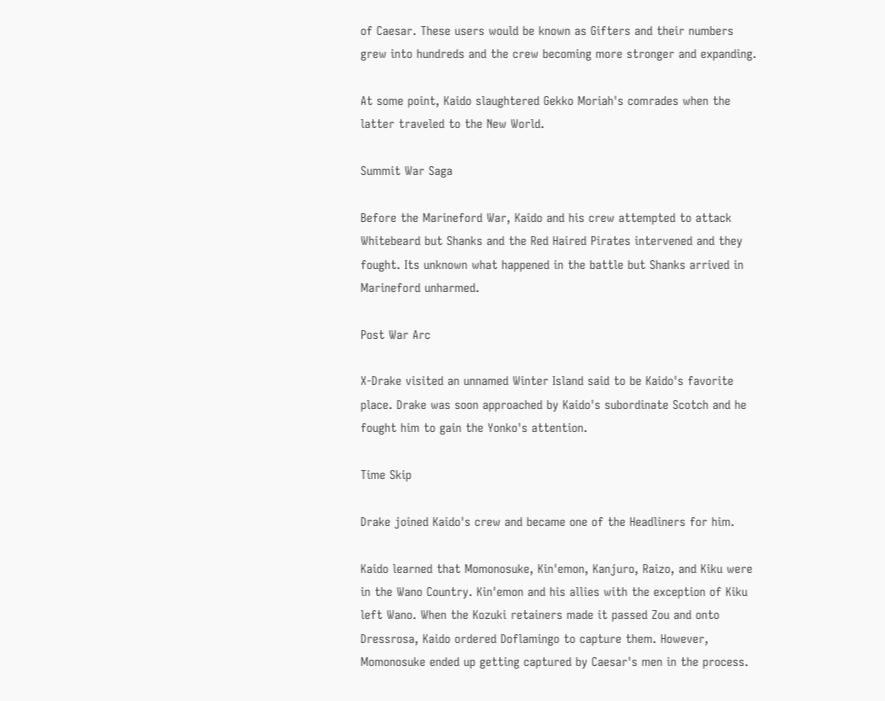of Caesar. These users would be known as Gifters and their numbers grew into hundreds and the crew becoming more stronger and expanding.

At some point, Kaido slaughtered Gekko Moriah's comrades when the latter traveled to the New World.

Summit War Saga

Before the Marineford War, Kaido and his crew attempted to attack Whitebeard but Shanks and the Red Haired Pirates intervened and they fought. Its unknown what happened in the battle but Shanks arrived in Marineford unharmed.

Post War Arc

X-Drake visited an unnamed Winter Island said to be Kaido's favorite place. Drake was soon approached by Kaido's subordinate Scotch and he fought him to gain the Yonko's attention.

Time Skip

Drake joined Kaido's crew and became one of the Headliners for him.

Kaido learned that Momonosuke, Kin'emon, Kanjuro, Raizo, and Kiku were in the Wano Country. Kin'emon and his allies with the exception of Kiku left Wano. When the Kozuki retainers made it passed Zou and onto Dressrosa, Kaido ordered Doflamingo to capture them. However, Momonosuke ended up getting captured by Caesar's men in the process.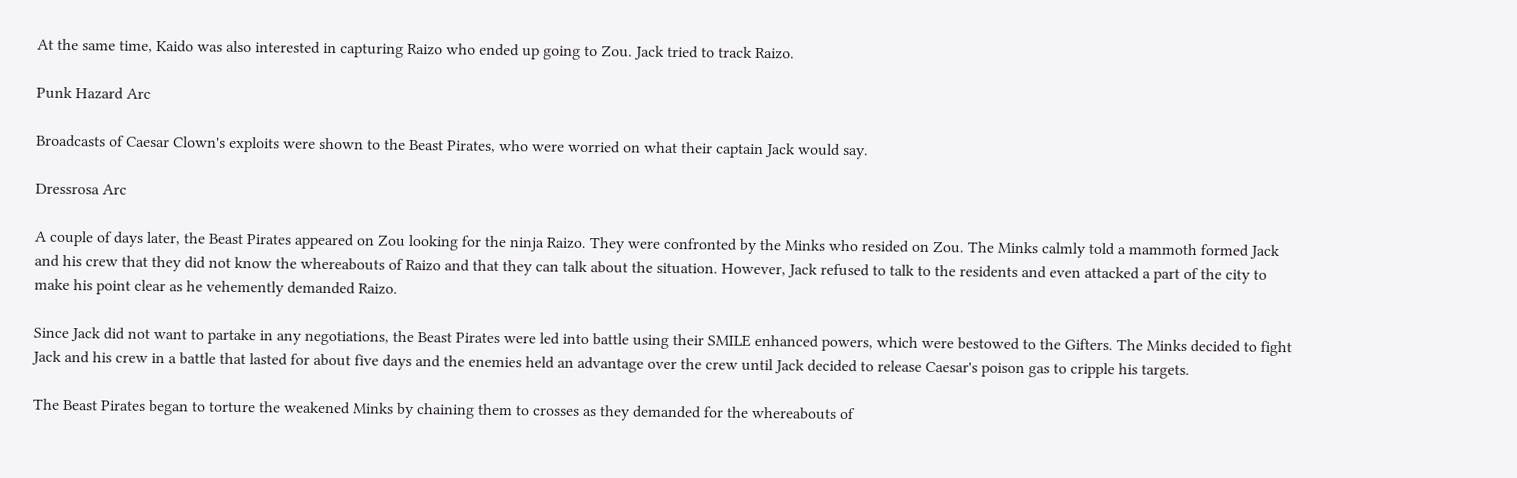At the same time, Kaido was also interested in capturing Raizo who ended up going to Zou. Jack tried to track Raizo.

Punk Hazard Arc

Broadcasts of Caesar Clown's exploits were shown to the Beast Pirates, who were worried on what their captain Jack would say.

Dressrosa Arc

A couple of days later, the Beast Pirates appeared on Zou looking for the ninja Raizo. They were confronted by the Minks who resided on Zou. The Minks calmly told a mammoth formed Jack and his crew that they did not know the whereabouts of Raizo and that they can talk about the situation. However, Jack refused to talk to the residents and even attacked a part of the city to make his point clear as he vehemently demanded Raizo.

Since Jack did not want to partake in any negotiations, the Beast Pirates were led into battle using their SMILE enhanced powers, which were bestowed to the Gifters. The Minks decided to fight Jack and his crew in a battle that lasted for about five days and the enemies held an advantage over the crew until Jack decided to release Caesar's poison gas to cripple his targets.

The Beast Pirates began to torture the weakened Minks by chaining them to crosses as they demanded for the whereabouts of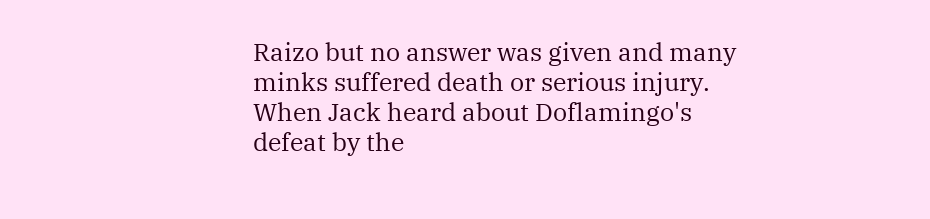Raizo but no answer was given and many minks suffered death or serious injury. When Jack heard about Doflamingo's defeat by the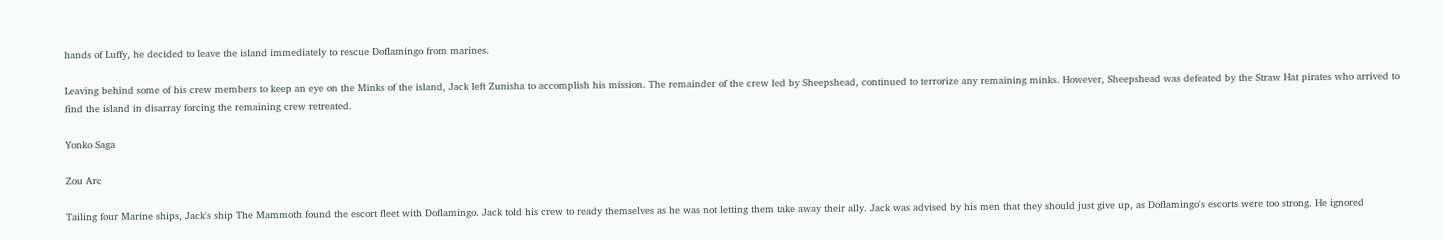hands of Luffy, he decided to leave the island immediately to rescue Doflamingo from marines.

Leaving behind some of his crew members to keep an eye on the Minks of the island, Jack left Zunisha to accomplish his mission. The remainder of the crew led by Sheepshead, continued to terrorize any remaining minks. However, Sheepshead was defeated by the Straw Hat pirates who arrived to find the island in disarray forcing the remaining crew retreated.

Yonko Saga

Zou Arc

Tailing four Marine ships, Jack's ship The Mammoth found the escort fleet with Doflamingo. Jack told his crew to ready themselves as he was not letting them take away their ally. Jack was advised by his men that they should just give up, as Doflamingo's escorts were too strong. He ignored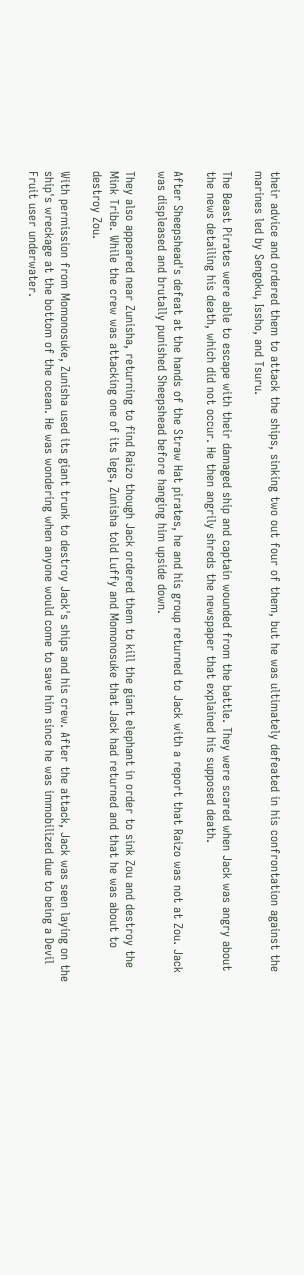their advice and ordered them to attack the ships, sinking two out four of them, but he was ultimately defeated in his confrontation against the marines led by Sengoku, Issho, and Tsuru.

The Beast Pirates were able to escape with their damaged ship and captain wounded from the battle. They were scared when Jack was angry about the news detailing his death, which did not occur. He then angrily shreds the newspaper that explained his supposed death.

After Sheepshead's defeat at the hands of the Straw Hat pirates, he and his group returned to Jack with a report that Raizo was not at Zou. Jack was displeased and brutally punished Sheepshead before hanging him upside down.

They also appeared near Zunisha, returning to find Raizo though Jack ordered them to kill the giant elephant in order to sink Zou and destroy the Mink Tribe. While the crew was attacking one of its legs, Zunisha told Luffy and Momonosuke that Jack had returned and that he was about to destroy Zou.

With permission from Momonosuke, Zunisha used its giant trunk to destroy Jack's ships and his crew. After the attack, Jack was seen laying on the ship's wreckage at the bottom of the ocean. He was wondering when anyone would come to save him since he was immobilized due to being a Devil Fruit user underwater.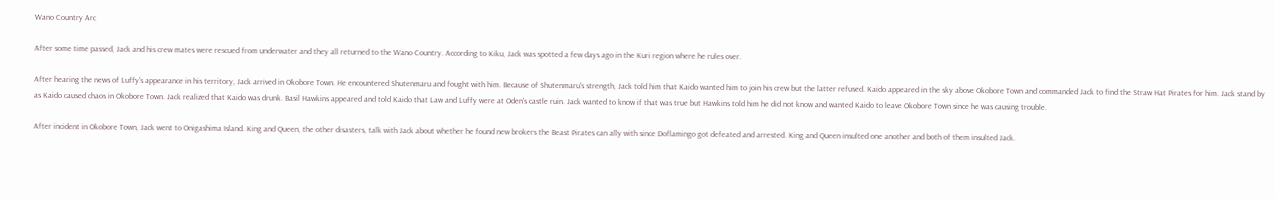Wano Country Arc

After some time passed, Jack and his crew mates were rescued from underwater and they all returned to the Wano Country. According to Kiku, Jack was spotted a few days ago in the Kuri region where he rules over.

After hearing the news of Luffy's appearance in his territory, Jack arrived in Okobore Town. He encountered Shutenmaru and fought with him. Because of Shutenmaru's strength, Jack told him that Kaido wanted him to join his crew but the latter refused. Kaido appeared in the sky above Okobore Town and commanded Jack to find the Straw Hat Pirates for him. Jack stand by as Kaido caused chaos in Okobore Town. Jack realized that Kaido was drunk. Basil Hawkins appeared and told Kaido that Law and Luffy were at Oden's castle ruin. Jack wanted to know if that was true but Hawkins told him he did not know and wanted Kaido to leave Okobore Town since he was causing trouble.

After incident in Okobore Town, Jack went to Onigashima Island. King and Queen, the other disasters, talk with Jack about whether he found new brokers the Beast Pirates can ally with since Doflamingo got defeated and arrested. King and Queen insulted one another and both of them insulted Jack.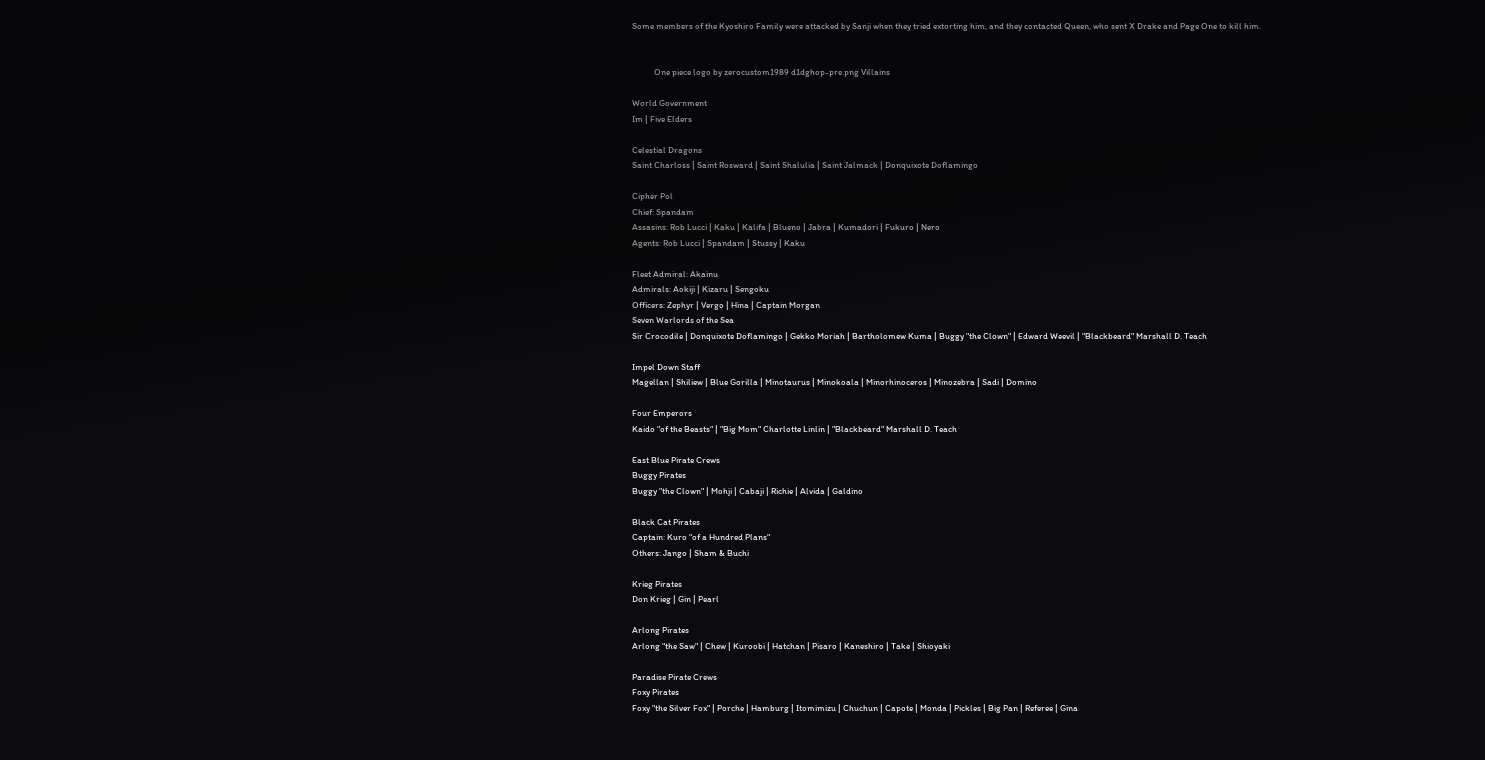Some members of the Kyoshiro Family were attacked by Sanji when they tried extorting him, and they contacted Queen, who sent X Drake and Page One to kill him.


           One piece logo by zerocustom1989 d1dghop-pre.png Villains

World Government
Im | Five Elders

Celestial Dragons
Saint Charloss | Saint Rosward | Saint Shalulia | Saint Jalmack | Donquixote Doflamingo

Cipher Pol
Chief: Spandam
Assasins: Rob Lucci | Kaku | Kalifa | Blueno | Jabra | Kumadori | Fukuro | Nero
Agents: Rob Lucci | Spandam | Stussy | Kaku

Fleet Admiral: Akainu
Admirals: Aokiji | Kizaru | Sengoku
Officers: Zephyr | Vergo | Hina | Captain Morgan
Seven Warlords of the Sea
Sir Crocodile | Donquixote Doflamingo | Gekko Moriah | Bartholomew Kuma | Buggy "the Clown" | Edward Weevil | "Blackbeard" Marshall D. Teach

Impel Down Staff
Magellan | Shiliew | Blue Gorilla | Minotaurus | Minokoala | Minorhinoceros | Minozebra | Sadi | Domino

Four Emperors
Kaido "of the Beasts" | "Big Mom" Charlotte Linlin | "Blackbeard" Marshall D. Teach

East Blue Pirate Crews
Buggy Pirates
Buggy "the Clown" | Mohji | Cabaji | Richie | Alvida | Galdino

Black Cat Pirates
Captain: Kuro "of a Hundred Plans"
Others: Jango | Sham & Buchi

Krieg Pirates
Don Krieg | Gin | Pearl

Arlong Pirates
Arlong "the Saw" | Chew | Kuroobi | Hatchan | Pisaro | Kaneshiro | Take | Shioyaki

Paradise Pirate Crews
Foxy Pirates
Foxy "the Silver Fox" | Porche | Hamburg | Itomimizu | Chuchun | Capote | Monda | Pickles | Big Pan | Referee | Gina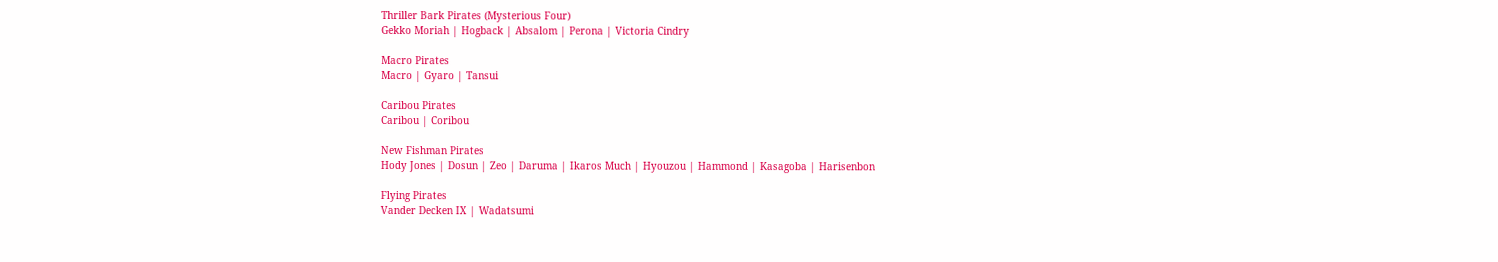Thriller Bark Pirates (Mysterious Four)
Gekko Moriah | Hogback | Absalom | Perona | Victoria Cindry

Macro Pirates
Macro | Gyaro | Tansui

Caribou Pirates
Caribou | Coribou

New Fishman Pirates
Hody Jones | Dosun | Zeo | Daruma | Ikaros Much | Hyouzou | Hammond | Kasagoba | Harisenbon

Flying Pirates
Vander Decken IX | Wadatsumi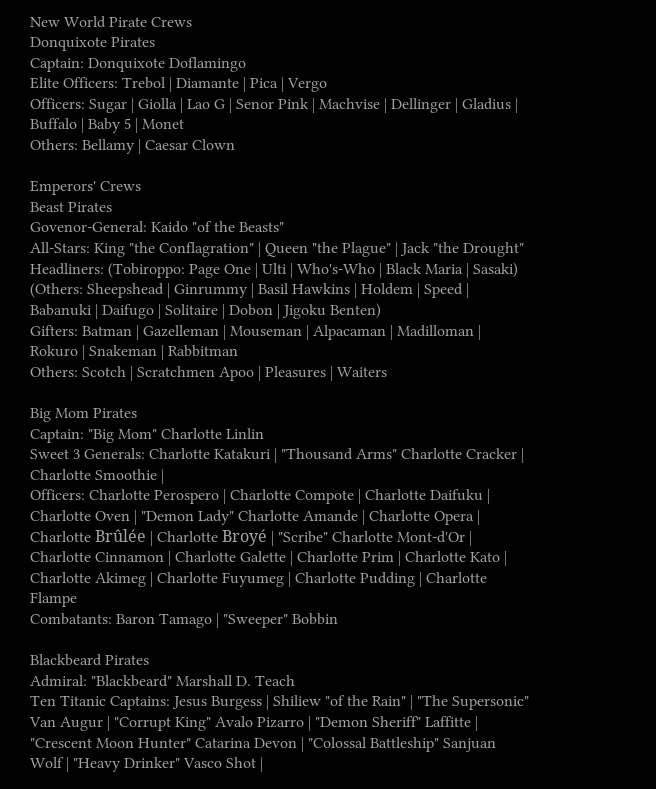New World Pirate Crews
Donquixote Pirates
Captain: Donquixote Doflamingo
Elite Officers: Trebol | Diamante | Pica | Vergo
Officers: Sugar | Giolla | Lao G | Senor Pink | Machvise | Dellinger | Gladius | Buffalo | Baby 5 | Monet
Others: Bellamy | Caesar Clown

Emperors' Crews
Beast Pirates
Govenor-General: Kaido "of the Beasts"
All-Stars: King "the Conflagration" | Queen "the Plague" | Jack "the Drought"
Headliners: (Tobiroppo: Page One | Ulti | Who's-Who | Black Maria | Sasaki)
(Others: Sheepshead | Ginrummy | Basil Hawkins | Holdem | Speed | Babanuki | Daifugo | Solitaire | Dobon | Jigoku Benten)
Gifters: Batman | Gazelleman | Mouseman | Alpacaman | Madilloman | Rokuro | Snakeman | Rabbitman
Others: Scotch | Scratchmen Apoo | Pleasures | Waiters

Big Mom Pirates
Captain: "Big Mom" Charlotte Linlin
Sweet 3 Generals: Charlotte Katakuri | "Thousand Arms" Charlotte Cracker | Charlotte Smoothie |
Officers: Charlotte Perospero | Charlotte Compote | Charlotte Daifuku | Charlotte Oven | "Demon Lady" Charlotte Amande | Charlotte Opera | Charlotte Brûlée | Charlotte Broyé | "Scribe" Charlotte Mont-d'Or | Charlotte Cinnamon | Charlotte Galette | Charlotte Prim | Charlotte Kato | Charlotte Akimeg | Charlotte Fuyumeg | Charlotte Pudding | Charlotte Flampe
Combatants: Baron Tamago | "Sweeper" Bobbin

Blackbeard Pirates
Admiral: "Blackbeard" Marshall D. Teach
Ten Titanic Captains: Jesus Burgess | Shiliew "of the Rain" | "The Supersonic" Van Augur | "Corrupt King" Avalo Pizarro | "Demon Sheriff" Laffitte | "Crescent Moon Hunter" Catarina Devon | "Colossal Battleship" Sanjuan Wolf | "Heavy Drinker" Vasco Shot |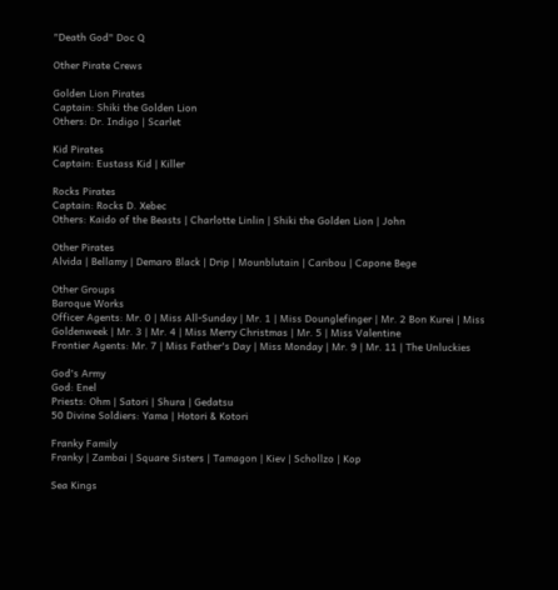"Death God" Doc Q

Other Pirate Crews

Golden Lion Pirates
Captain: Shiki the Golden Lion
Others: Dr. Indigo | Scarlet

Kid Pirates
Captain: Eustass Kid | Killer

Rocks Pirates
Captain: Rocks D. Xebec
Others: Kaido of the Beasts | Charlotte Linlin | Shiki the Golden Lion | John

Other Pirates
Alvida | Bellamy | Demaro Black | Drip | Mounblutain | Caribou | Capone Bege

Other Groups
Baroque Works
Officer Agents: Mr. 0 | Miss All-Sunday | Mr. 1 | Miss Dounglefinger | Mr. 2 Bon Kurei | Miss Goldenweek | Mr. 3 | Mr. 4 | Miss Merry Christmas | Mr. 5 | Miss Valentine
Frontier Agents: Mr. 7 | Miss Father's Day | Miss Monday | Mr. 9 | Mr. 11 | The Unluckies

God's Army
God: Enel
Priests: Ohm | Satori | Shura | Gedatsu
50 Divine Soldiers: Yama | Hotori & Kotori

Franky Family
Franky | Zambai | Square Sisters | Tamagon | Kiev | Schollzo | Kop

Sea Kings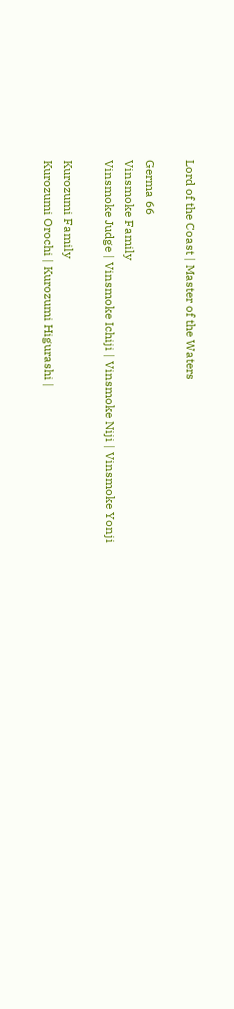Lord of the Coast | Master of the Waters

Germa 66
Vinsmoke Family
Vinsmoke Judge | Vinsmoke Ichiji | Vinsmoke Niji | Vinsmoke Yonji

Kurozumi Family
Kurozumi Orochi | Kurozumi Higurashi |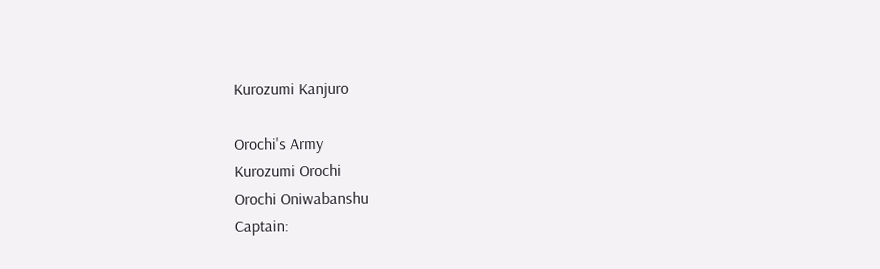Kurozumi Kanjuro

Orochi's Army
Kurozumi Orochi
Orochi Oniwabanshu
Captain: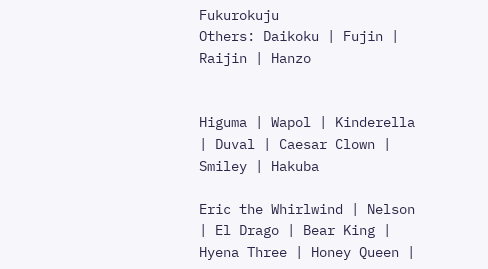Fukurokuju
Others: Daikoku | Fujin | Raijin | Hanzo


Higuma | Wapol | Kinderella | Duval | Caesar Clown | Smiley | Hakuba

Eric the Whirlwind | Nelson | El Drago | Bear King | Hyena Three | Honey Queen |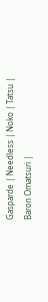Gasparde | Needless | Noko | Tatsu | Baron Omatsuri |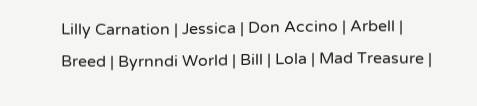Lilly Carnation | Jessica | Don Accino | Arbell | Breed | Byrnndi World | Bill | Lola | Mad Treasure |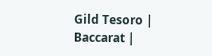Gild Tesoro | Baccarat |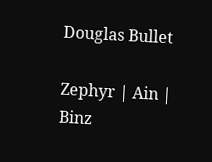Douglas Bullet

Zephyr | Ain | Binz